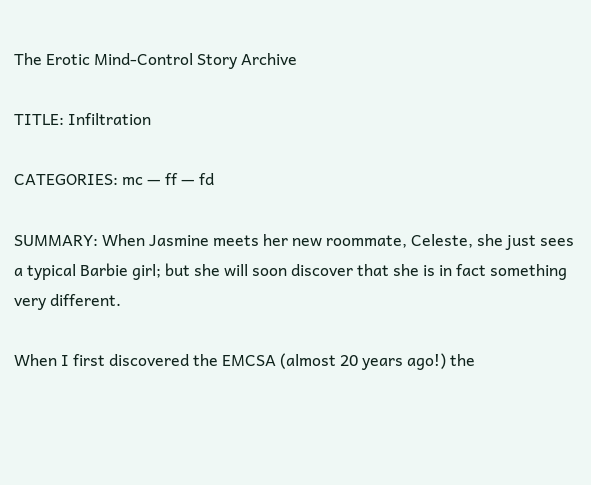The Erotic Mind-Control Story Archive

TITLE: Infiltration

CATEGORIES: mc — ff — fd

SUMMARY: When Jasmine meets her new roommate, Celeste, she just sees a typical Barbie girl; but she will soon discover that she is in fact something very different.

When I first discovered the EMCSA (almost 20 years ago!) the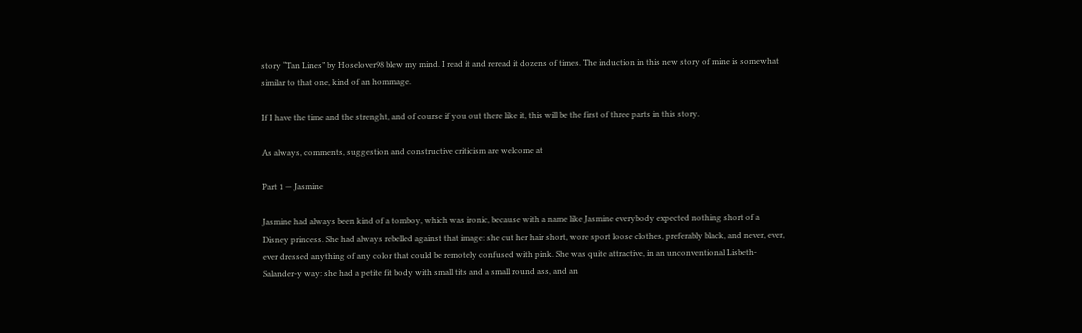story “Tan Lines” by Hoselover98 blew my mind. I read it and reread it dozens of times. The induction in this new story of mine is somewhat similar to that one, kind of an hommage.

If I have the time and the strenght, and of course if you out there like it, this will be the first of three parts in this story.

As always, comments, suggestion and constructive criticism are welcome at

Part 1 — Jasmine

Jasmine had always been kind of a tomboy, which was ironic, because with a name like Jasmine everybody expected nothing short of a Disney princess. She had always rebelled against that image: she cut her hair short, wore sport loose clothes, preferably black, and never, ever, ever dressed anything of any color that could be remotely confused with pink. She was quite attractive, in an unconventional Lisbeth-Salander-y way: she had a petite fit body with small tits and a small round ass, and an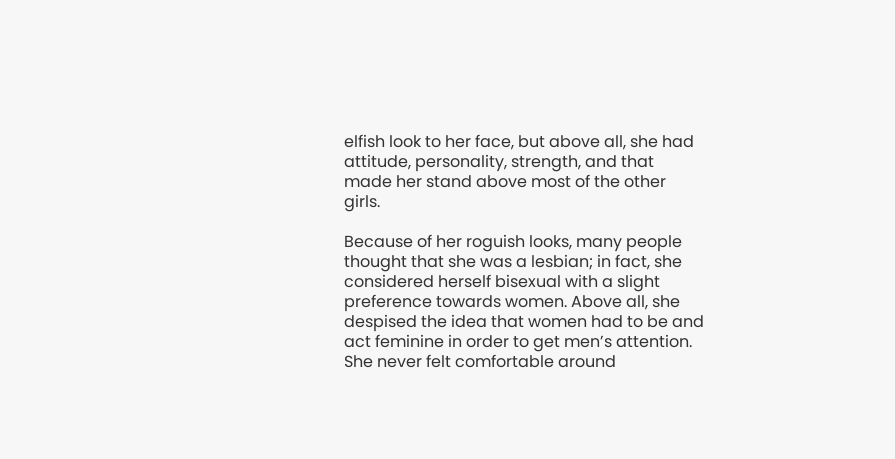elfish look to her face, but above all, she had attitude, personality, strength, and that made her stand above most of the other girls.

Because of her roguish looks, many people thought that she was a lesbian; in fact, she considered herself bisexual with a slight preference towards women. Above all, she despised the idea that women had to be and act feminine in order to get men’s attention. She never felt comfortable around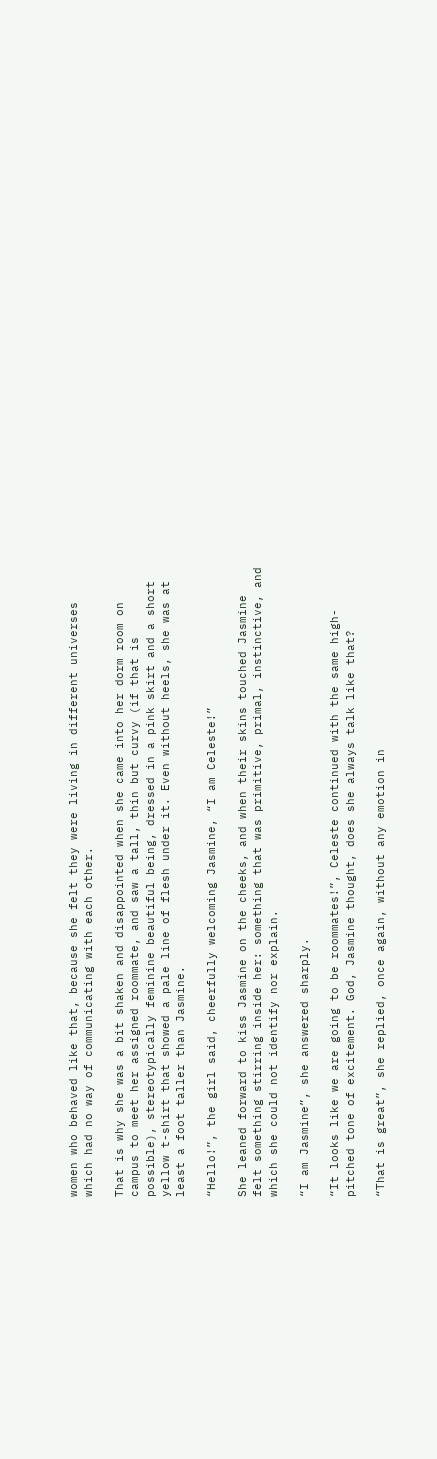women who behaved like that, because she felt they were living in different universes which had no way of communicating with each other.

That is why she was a bit shaken and disappointed when she came into her dorm room on campus to meet her assigned roommate, and saw a tall, thin but curvy (if that is possible), stereotypically feminine beautiful being, dressed in a pink skirt and a short yellow t-shirt that showed a pale line of flesh under it. Even without heels, she was at least a foot taller than Jasmine.

“Hello!”, the girl said, cheerfully welcoming Jasmine, “I am Celeste!”

She leaned forward to kiss Jasmine on the cheeks, and when their skins touched Jasmine felt something stirring inside her: something that was primitive, primal, instinctive, and which she could not identify nor explain.

“I am Jasmine”, she answered sharply.

“It looks like we are going to be roommates!”, Celeste continued with the same high-pitched tone of excitement. God, Jasmine thought, does she always talk like that?

“That is great”, she replied, once again, without any emotion in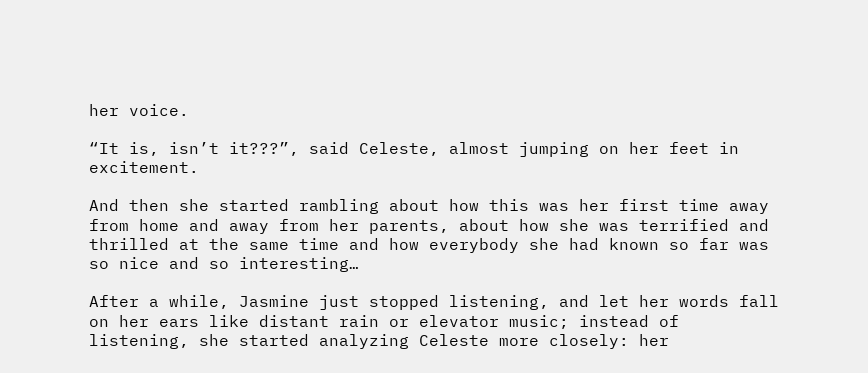her voice.

“It is, isn’t it???”, said Celeste, almost jumping on her feet in excitement.

And then she started rambling about how this was her first time away from home and away from her parents, about how she was terrified and thrilled at the same time and how everybody she had known so far was so nice and so interesting…

After a while, Jasmine just stopped listening, and let her words fall on her ears like distant rain or elevator music; instead of listening, she started analyzing Celeste more closely: her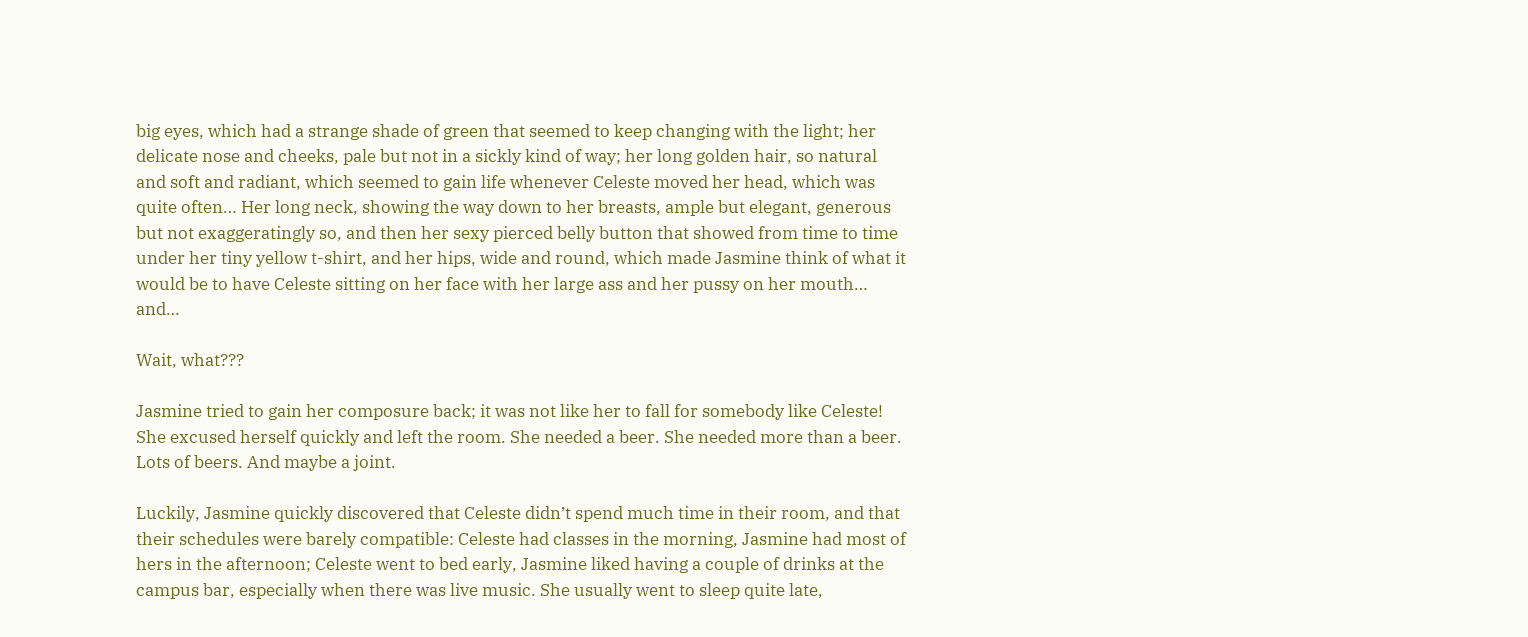big eyes, which had a strange shade of green that seemed to keep changing with the light; her delicate nose and cheeks, pale but not in a sickly kind of way; her long golden hair, so natural and soft and radiant, which seemed to gain life whenever Celeste moved her head, which was quite often… Her long neck, showing the way down to her breasts, ample but elegant, generous but not exaggeratingly so, and then her sexy pierced belly button that showed from time to time under her tiny yellow t-shirt, and her hips, wide and round, which made Jasmine think of what it would be to have Celeste sitting on her face with her large ass and her pussy on her mouth… and…

Wait, what???

Jasmine tried to gain her composure back; it was not like her to fall for somebody like Celeste! She excused herself quickly and left the room. She needed a beer. She needed more than a beer. Lots of beers. And maybe a joint.

Luckily, Jasmine quickly discovered that Celeste didn’t spend much time in their room, and that their schedules were barely compatible: Celeste had classes in the morning, Jasmine had most of hers in the afternoon; Celeste went to bed early, Jasmine liked having a couple of drinks at the campus bar, especially when there was live music. She usually went to sleep quite late,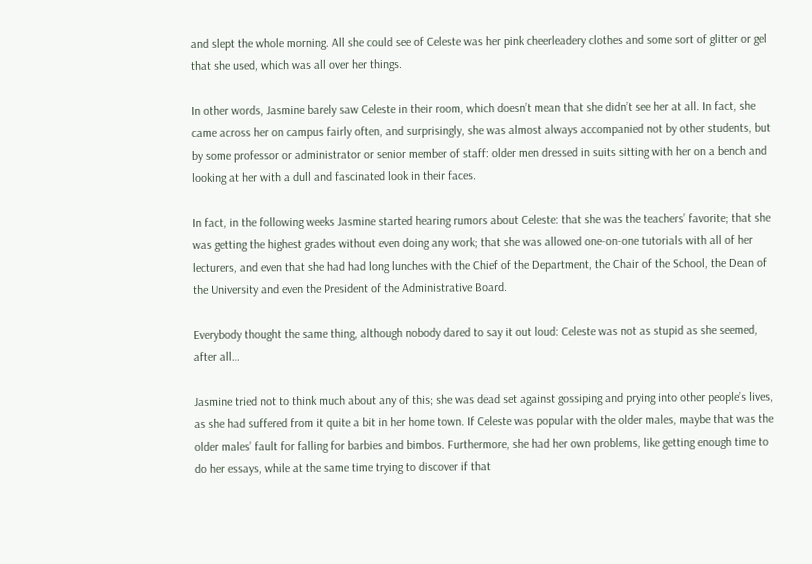and slept the whole morning. All she could see of Celeste was her pink cheerleadery clothes and some sort of glitter or gel that she used, which was all over her things.

In other words, Jasmine barely saw Celeste in their room, which doesn’t mean that she didn’t see her at all. In fact, she came across her on campus fairly often, and surprisingly, she was almost always accompanied not by other students, but by some professor or administrator or senior member of staff: older men dressed in suits sitting with her on a bench and looking at her with a dull and fascinated look in their faces.

In fact, in the following weeks Jasmine started hearing rumors about Celeste: that she was the teachers’ favorite; that she was getting the highest grades without even doing any work; that she was allowed one-on-one tutorials with all of her lecturers, and even that she had had long lunches with the Chief of the Department, the Chair of the School, the Dean of the University and even the President of the Administrative Board.

Everybody thought the same thing, although nobody dared to say it out loud: Celeste was not as stupid as she seemed, after all…

Jasmine tried not to think much about any of this; she was dead set against gossiping and prying into other people’s lives, as she had suffered from it quite a bit in her home town. If Celeste was popular with the older males, maybe that was the older males’ fault for falling for barbies and bimbos. Furthermore, she had her own problems, like getting enough time to do her essays, while at the same time trying to discover if that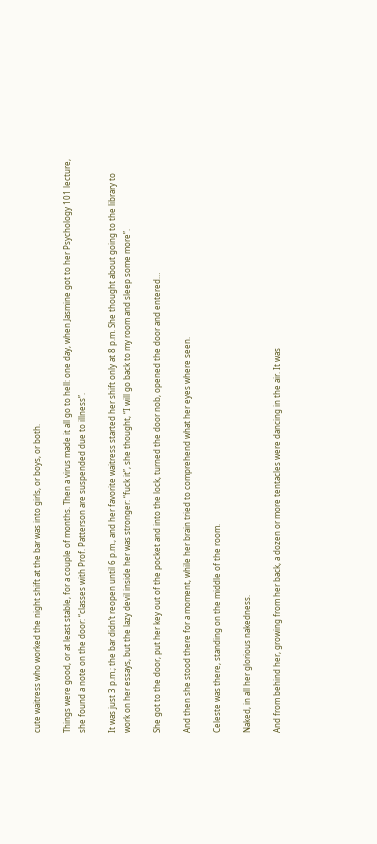cute waitress who worked the night shift at the bar was into girls, or boys, or both.

Things were good, or at least stable, for a couple of months. Then a virus made it all go to hell: one day, when Jasmine got to her Psychology 101 lecture, she found a note on the door: “classes with Prof. Patterson are suspended due to illness”.

It was just 3 p.m.; the bar didn’t reopen until 6 p.m., and her favorite waitress started her shift only at 8 p.m. She thought about going to the library to work on her essays, but the lazy devil inside her was stronger: “fuck it”, she thought, “I will go back to my room and sleep some more”.

She got to the door, put her key out of the pocket and into the lock, turned the door nob, opened the door and entered…

And then she stood there for a moment, while her brain tried to comprehend what her eyes where seen.

Celeste was there, standing on the middle of the room.

Naked, in all her glorious nakedness.

And from behind her, growing from her back, a dozen or more tentacles were dancing in the air. It was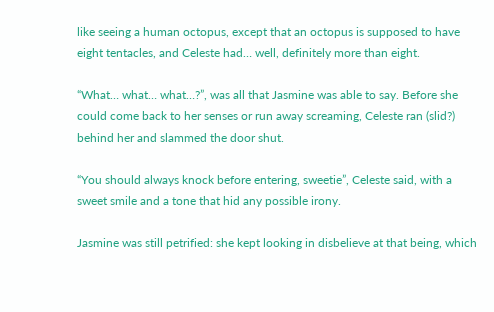like seeing a human octopus, except that an octopus is supposed to have eight tentacles, and Celeste had… well, definitely more than eight.

“What… what… what…?”, was all that Jasmine was able to say. Before she could come back to her senses or run away screaming, Celeste ran (slid?) behind her and slammed the door shut.

“You should always knock before entering, sweetie”, Celeste said, with a sweet smile and a tone that hid any possible irony.

Jasmine was still petrified: she kept looking in disbelieve at that being, which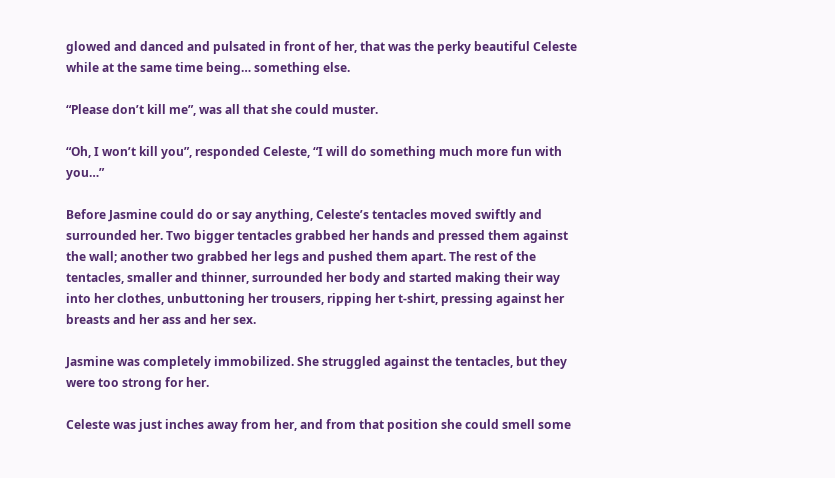glowed and danced and pulsated in front of her, that was the perky beautiful Celeste while at the same time being… something else.

“Please don’t kill me”, was all that she could muster.

“Oh, I won’t kill you”, responded Celeste, “I will do something much more fun with you…”

Before Jasmine could do or say anything, Celeste’s tentacles moved swiftly and surrounded her. Two bigger tentacles grabbed her hands and pressed them against the wall; another two grabbed her legs and pushed them apart. The rest of the tentacles, smaller and thinner, surrounded her body and started making their way into her clothes, unbuttoning her trousers, ripping her t-shirt, pressing against her breasts and her ass and her sex.

Jasmine was completely immobilized. She struggled against the tentacles, but they were too strong for her.

Celeste was just inches away from her, and from that position she could smell some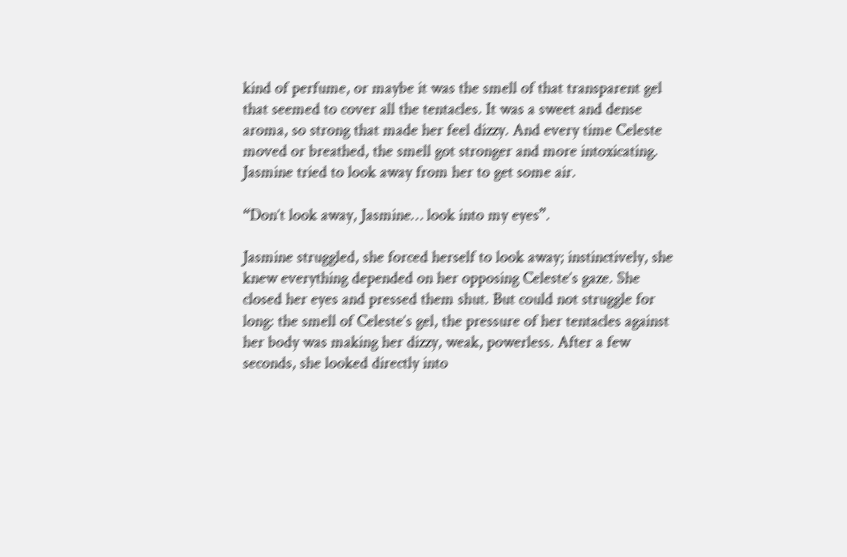kind of perfume, or maybe it was the smell of that transparent gel that seemed to cover all the tentacles. It was a sweet and dense aroma, so strong that made her feel dizzy. And every time Celeste moved or breathed, the smell got stronger and more intoxicating. Jasmine tried to look away from her to get some air.

“Don’t look away, Jasmine… look into my eyes”.

Jasmine struggled, she forced herself to look away; instinctively, she knew everything depended on her opposing Celeste’s gaze. She closed her eyes and pressed them shut. But could not struggle for long: the smell of Celeste’s gel, the pressure of her tentacles against her body was making her dizzy, weak, powerless. After a few seconds, she looked directly into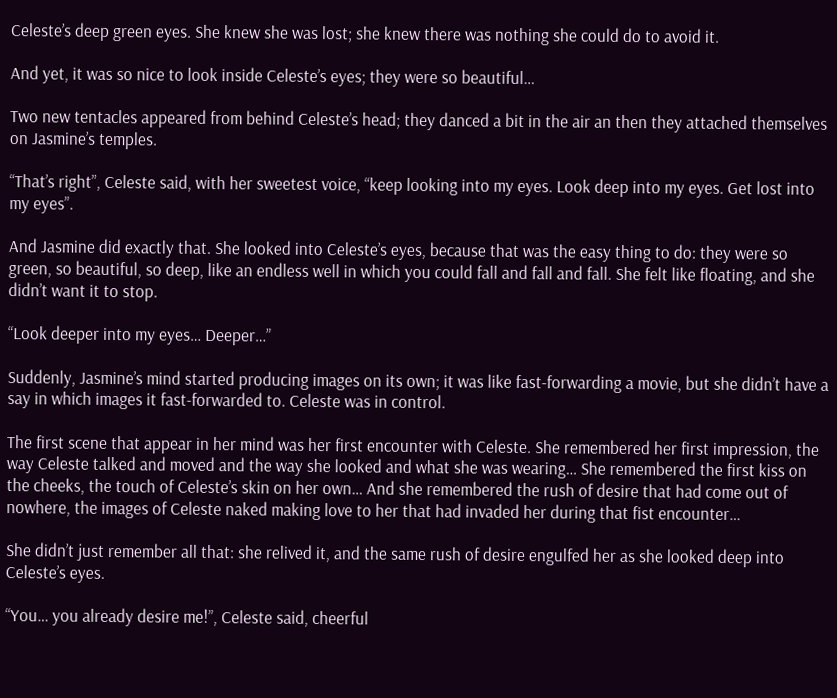Celeste’s deep green eyes. She knew she was lost; she knew there was nothing she could do to avoid it.

And yet, it was so nice to look inside Celeste’s eyes; they were so beautiful…

Two new tentacles appeared from behind Celeste’s head; they danced a bit in the air an then they attached themselves on Jasmine’s temples.

“That’s right”, Celeste said, with her sweetest voice, “keep looking into my eyes. Look deep into my eyes. Get lost into my eyes”.

And Jasmine did exactly that. She looked into Celeste’s eyes, because that was the easy thing to do: they were so green, so beautiful, so deep, like an endless well in which you could fall and fall and fall. She felt like floating, and she didn’t want it to stop.

“Look deeper into my eyes… Deeper…”

Suddenly, Jasmine’s mind started producing images on its own; it was like fast-forwarding a movie, but she didn’t have a say in which images it fast-forwarded to. Celeste was in control.

The first scene that appear in her mind was her first encounter with Celeste. She remembered her first impression, the way Celeste talked and moved and the way she looked and what she was wearing… She remembered the first kiss on the cheeks, the touch of Celeste’s skin on her own… And she remembered the rush of desire that had come out of nowhere, the images of Celeste naked making love to her that had invaded her during that fist encounter…

She didn’t just remember all that: she relived it, and the same rush of desire engulfed her as she looked deep into Celeste’s eyes.

“You… you already desire me!”, Celeste said, cheerful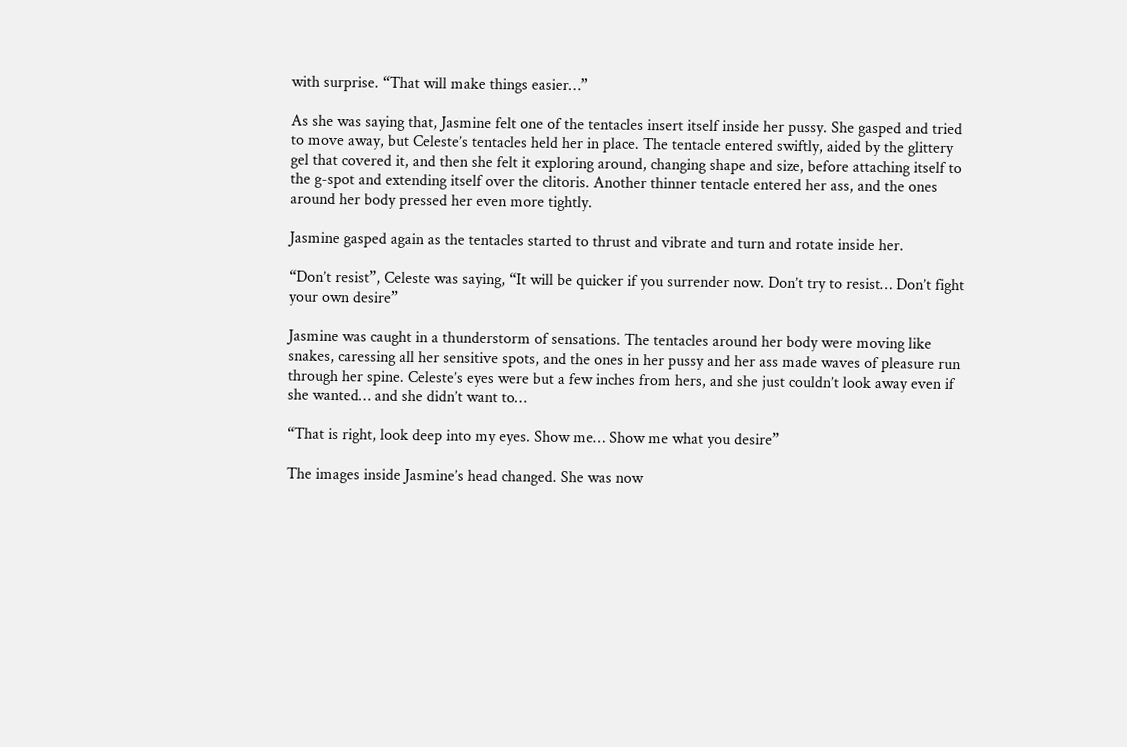with surprise. “That will make things easier…”

As she was saying that, Jasmine felt one of the tentacles insert itself inside her pussy. She gasped and tried to move away, but Celeste’s tentacles held her in place. The tentacle entered swiftly, aided by the glittery gel that covered it, and then she felt it exploring around, changing shape and size, before attaching itself to the g-spot and extending itself over the clitoris. Another thinner tentacle entered her ass, and the ones around her body pressed her even more tightly.

Jasmine gasped again as the tentacles started to thrust and vibrate and turn and rotate inside her.

“Don’t resist”, Celeste was saying, “It will be quicker if you surrender now. Don’t try to resist… Don’t fight your own desire”

Jasmine was caught in a thunderstorm of sensations. The tentacles around her body were moving like snakes, caressing all her sensitive spots, and the ones in her pussy and her ass made waves of pleasure run through her spine. Celeste’s eyes were but a few inches from hers, and she just couldn’t look away even if she wanted… and she didn’t want to…

“That is right, look deep into my eyes. Show me… Show me what you desire”

The images inside Jasmine’s head changed. She was now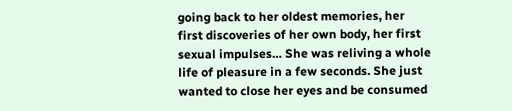going back to her oldest memories, her first discoveries of her own body, her first sexual impulses… She was reliving a whole life of pleasure in a few seconds. She just wanted to close her eyes and be consumed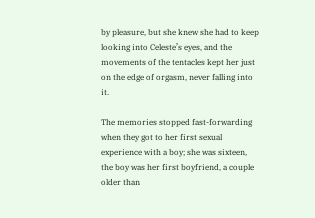by pleasure, but she knew she had to keep looking into Celeste’s eyes, and the movements of the tentacles kept her just on the edge of orgasm, never falling into it.

The memories stopped fast-forwarding when they got to her first sexual experience with a boy; she was sixteen, the boy was her first boyfriend, a couple older than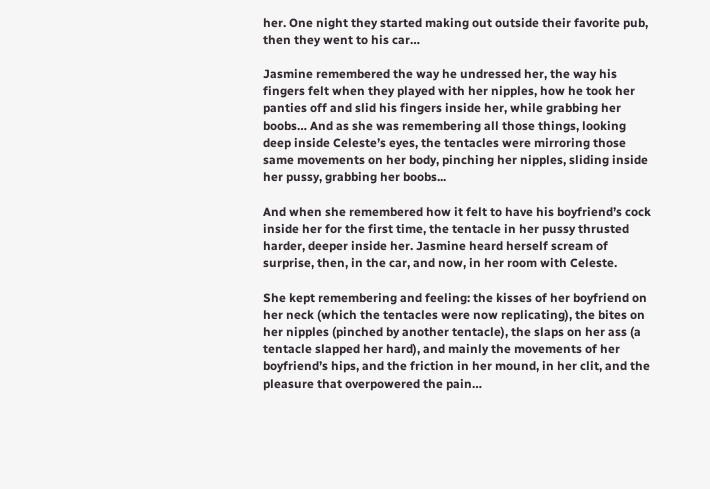her. One night they started making out outside their favorite pub, then they went to his car…

Jasmine remembered the way he undressed her, the way his fingers felt when they played with her nipples, how he took her panties off and slid his fingers inside her, while grabbing her boobs… And as she was remembering all those things, looking deep inside Celeste’s eyes, the tentacles were mirroring those same movements on her body, pinching her nipples, sliding inside her pussy, grabbing her boobs...

And when she remembered how it felt to have his boyfriend’s cock inside her for the first time, the tentacle in her pussy thrusted harder, deeper inside her. Jasmine heard herself scream of surprise, then, in the car, and now, in her room with Celeste.

She kept remembering and feeling: the kisses of her boyfriend on her neck (which the tentacles were now replicating), the bites on her nipples (pinched by another tentacle), the slaps on her ass (a tentacle slapped her hard), and mainly the movements of her boyfriend’s hips, and the friction in her mound, in her clit, and the pleasure that overpowered the pain…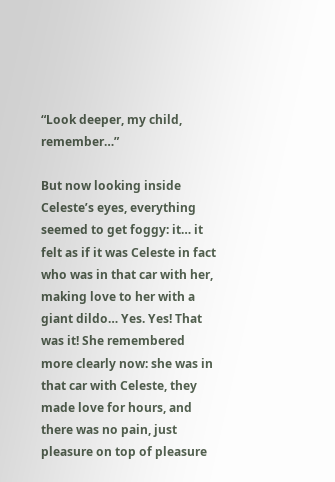“Look deeper, my child, remember…”

But now looking inside Celeste’s eyes, everything seemed to get foggy: it… it felt as if it was Celeste in fact who was in that car with her, making love to her with a giant dildo… Yes. Yes! That was it! She remembered more clearly now: she was in that car with Celeste, they made love for hours, and there was no pain, just pleasure on top of pleasure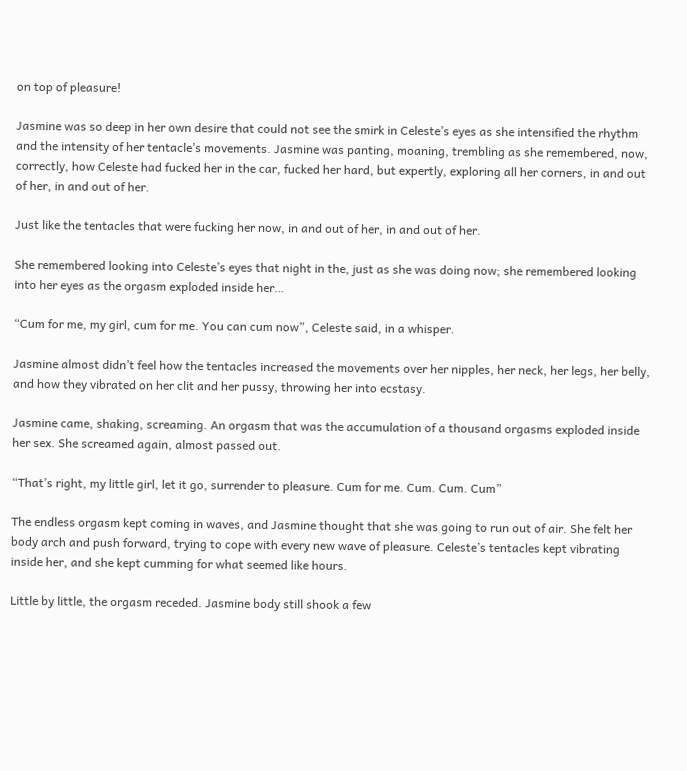on top of pleasure!

Jasmine was so deep in her own desire that could not see the smirk in Celeste’s eyes as she intensified the rhythm and the intensity of her tentacle’s movements. Jasmine was panting, moaning, trembling as she remembered, now, correctly, how Celeste had fucked her in the car, fucked her hard, but expertly, exploring all her corners, in and out of her, in and out of her.

Just like the tentacles that were fucking her now, in and out of her, in and out of her.

She remembered looking into Celeste’s eyes that night in the, just as she was doing now; she remembered looking into her eyes as the orgasm exploded inside her…

“Cum for me, my girl, cum for me. You can cum now”, Celeste said, in a whisper.

Jasmine almost didn’t feel how the tentacles increased the movements over her nipples, her neck, her legs, her belly, and how they vibrated on her clit and her pussy, throwing her into ecstasy.

Jasmine came, shaking, screaming. An orgasm that was the accumulation of a thousand orgasms exploded inside her sex. She screamed again, almost passed out.

“That’s right, my little girl, let it go, surrender to pleasure. Cum for me. Cum. Cum. Cum”

The endless orgasm kept coming in waves, and Jasmine thought that she was going to run out of air. She felt her body arch and push forward, trying to cope with every new wave of pleasure. Celeste’s tentacles kept vibrating inside her, and she kept cumming for what seemed like hours.

Little by little, the orgasm receded. Jasmine body still shook a few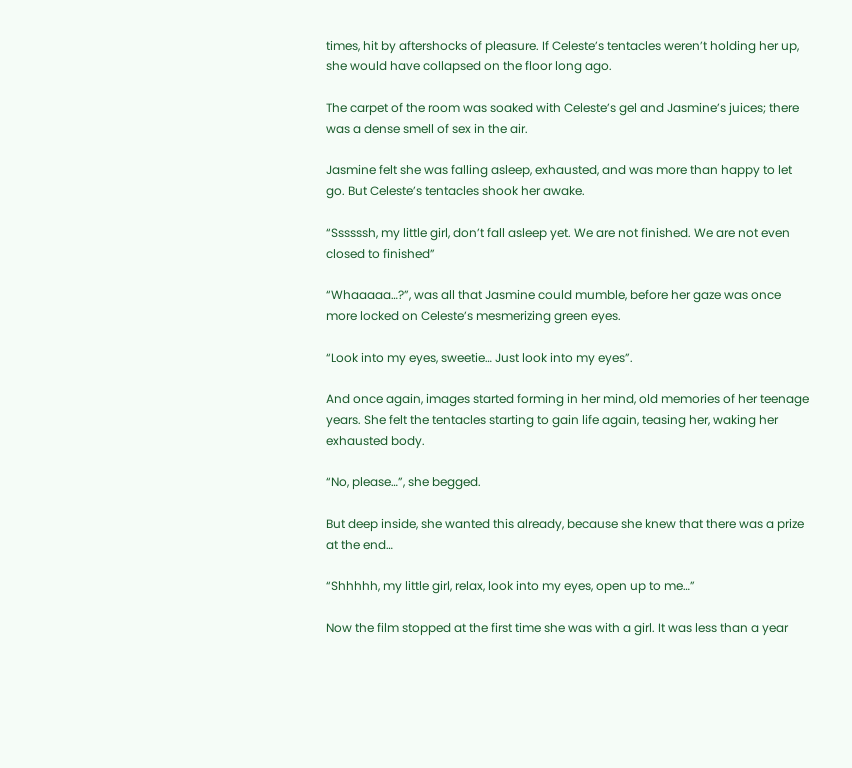times, hit by aftershocks of pleasure. If Celeste’s tentacles weren’t holding her up, she would have collapsed on the floor long ago.

The carpet of the room was soaked with Celeste’s gel and Jasmine’s juices; there was a dense smell of sex in the air.

Jasmine felt she was falling asleep, exhausted, and was more than happy to let go. But Celeste’s tentacles shook her awake.

“Ssssssh, my little girl, don’t fall asleep yet. We are not finished. We are not even closed to finished”

“Whaaaaa…?”, was all that Jasmine could mumble, before her gaze was once more locked on Celeste’s mesmerizing green eyes.

“Look into my eyes, sweetie… Just look into my eyes”.

And once again, images started forming in her mind, old memories of her teenage years. She felt the tentacles starting to gain life again, teasing her, waking her exhausted body.

“No, please…”, she begged.

But deep inside, she wanted this already, because she knew that there was a prize at the end…

“Shhhhh, my little girl, relax, look into my eyes, open up to me…”

Now the film stopped at the first time she was with a girl. It was less than a year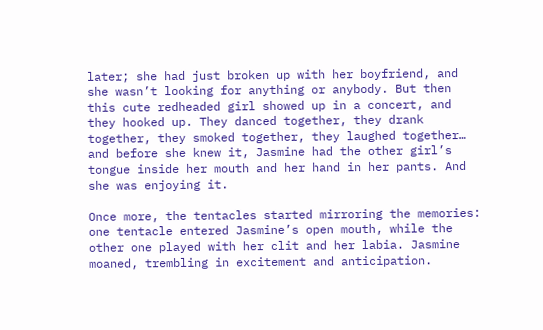later; she had just broken up with her boyfriend, and she wasn’t looking for anything or anybody. But then this cute redheaded girl showed up in a concert, and they hooked up. They danced together, they drank together, they smoked together, they laughed together… and before she knew it, Jasmine had the other girl’s tongue inside her mouth and her hand in her pants. And she was enjoying it.

Once more, the tentacles started mirroring the memories: one tentacle entered Jasmine’s open mouth, while the other one played with her clit and her labia. Jasmine moaned, trembling in excitement and anticipation.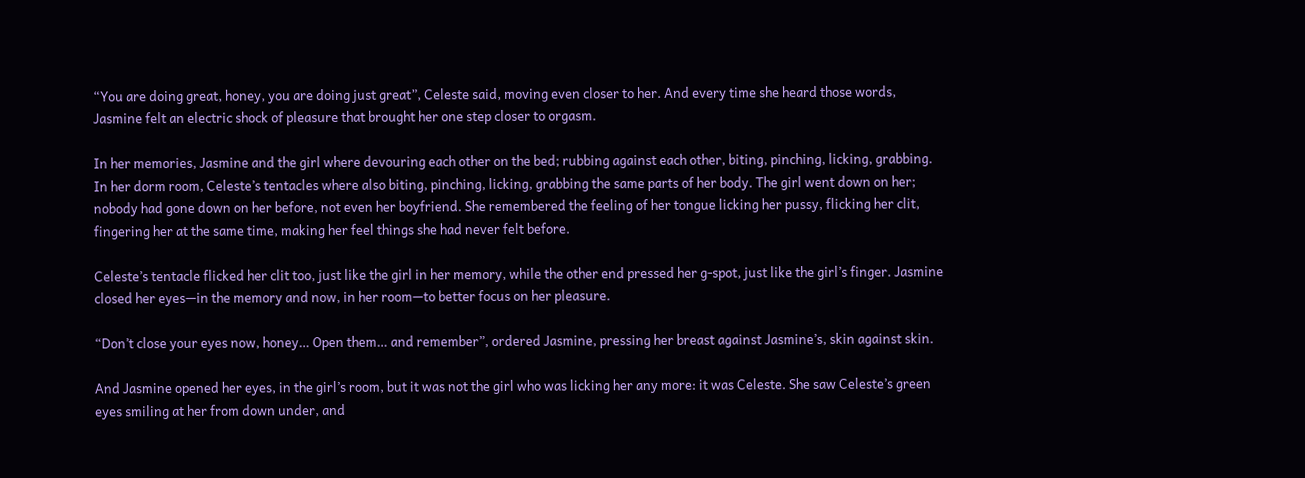“You are doing great, honey, you are doing just great”, Celeste said, moving even closer to her. And every time she heard those words, Jasmine felt an electric shock of pleasure that brought her one step closer to orgasm.

In her memories, Jasmine and the girl where devouring each other on the bed; rubbing against each other, biting, pinching, licking, grabbing. In her dorm room, Celeste’s tentacles where also biting, pinching, licking, grabbing the same parts of her body. The girl went down on her; nobody had gone down on her before, not even her boyfriend. She remembered the feeling of her tongue licking her pussy, flicking her clit, fingering her at the same time, making her feel things she had never felt before.

Celeste’s tentacle flicked her clit too, just like the girl in her memory, while the other end pressed her g-spot, just like the girl’s finger. Jasmine closed her eyes—in the memory and now, in her room—to better focus on her pleasure.

“Don’t close your eyes now, honey… Open them… and remember”, ordered Jasmine, pressing her breast against Jasmine’s, skin against skin.

And Jasmine opened her eyes, in the girl’s room, but it was not the girl who was licking her any more: it was Celeste. She saw Celeste’s green eyes smiling at her from down under, and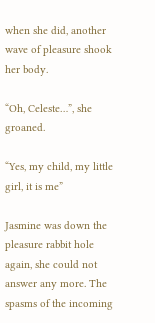when she did, another wave of pleasure shook her body.

“Oh, Celeste…”, she groaned.

“Yes, my child, my little girl, it is me”

Jasmine was down the pleasure rabbit hole again, she could not answer any more. The spasms of the incoming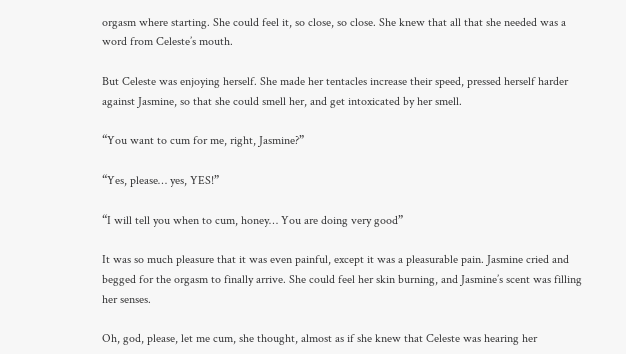orgasm where starting. She could feel it, so close, so close. She knew that all that she needed was a word from Celeste’s mouth.

But Celeste was enjoying herself. She made her tentacles increase their speed, pressed herself harder against Jasmine, so that she could smell her, and get intoxicated by her smell.

“You want to cum for me, right, Jasmine?”

“Yes, please… yes, YES!”

“I will tell you when to cum, honey… You are doing very good”

It was so much pleasure that it was even painful, except it was a pleasurable pain. Jasmine cried and begged for the orgasm to finally arrive. She could feel her skin burning, and Jasmine’s scent was filling her senses.

Oh, god, please, let me cum, she thought, almost as if she knew that Celeste was hearing her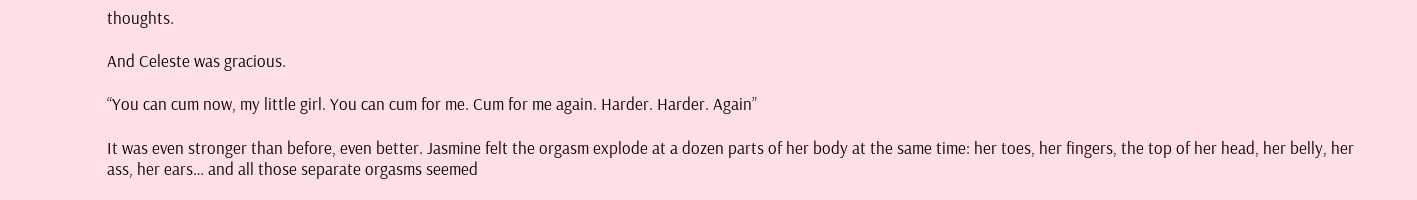thoughts.

And Celeste was gracious.

“You can cum now, my little girl. You can cum for me. Cum for me again. Harder. Harder. Again”

It was even stronger than before, even better. Jasmine felt the orgasm explode at a dozen parts of her body at the same time: her toes, her fingers, the top of her head, her belly, her ass, her ears… and all those separate orgasms seemed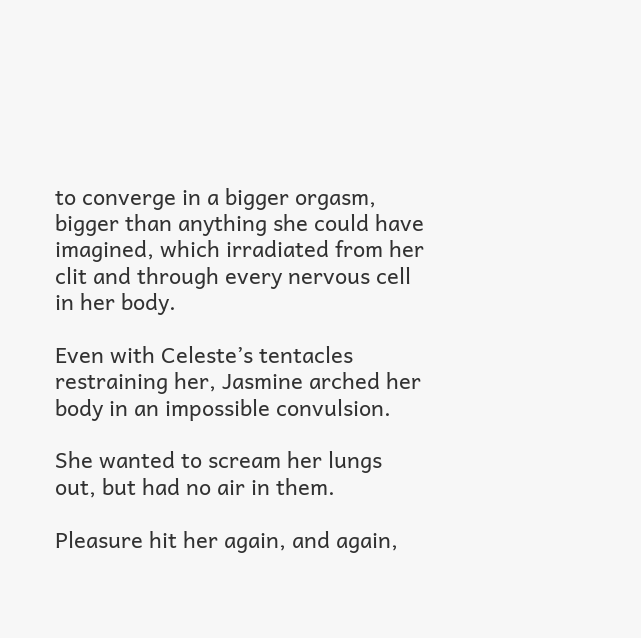to converge in a bigger orgasm, bigger than anything she could have imagined, which irradiated from her clit and through every nervous cell in her body.

Even with Celeste’s tentacles restraining her, Jasmine arched her body in an impossible convulsion.

She wanted to scream her lungs out, but had no air in them.

Pleasure hit her again, and again,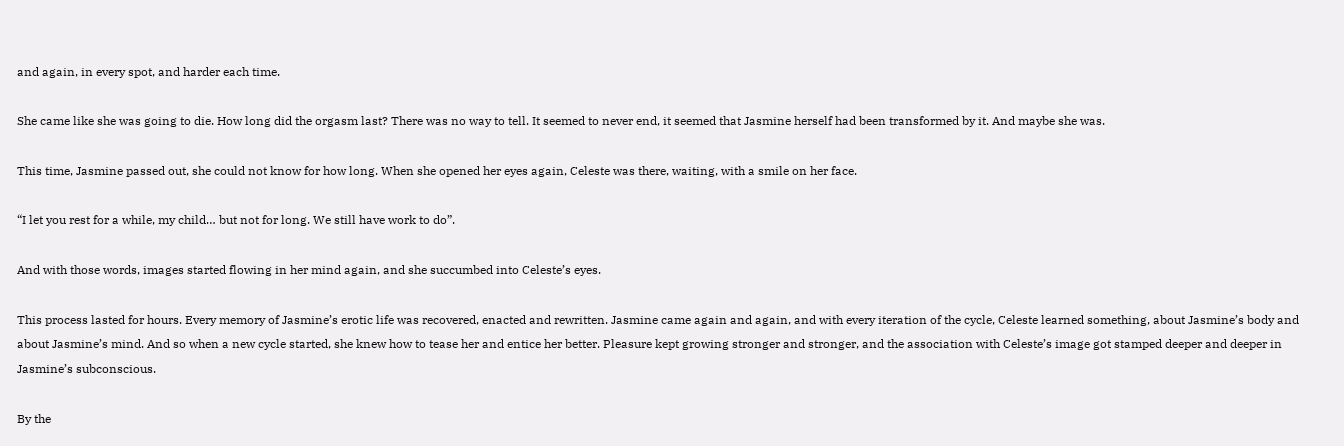and again, in every spot, and harder each time.

She came like she was going to die. How long did the orgasm last? There was no way to tell. It seemed to never end, it seemed that Jasmine herself had been transformed by it. And maybe she was.

This time, Jasmine passed out, she could not know for how long. When she opened her eyes again, Celeste was there, waiting, with a smile on her face.

“I let you rest for a while, my child… but not for long. We still have work to do”.

And with those words, images started flowing in her mind again, and she succumbed into Celeste’s eyes.

This process lasted for hours. Every memory of Jasmine’s erotic life was recovered, enacted and rewritten. Jasmine came again and again, and with every iteration of the cycle, Celeste learned something, about Jasmine’s body and about Jasmine’s mind. And so when a new cycle started, she knew how to tease her and entice her better. Pleasure kept growing stronger and stronger, and the association with Celeste’s image got stamped deeper and deeper in Jasmine’s subconscious.

By the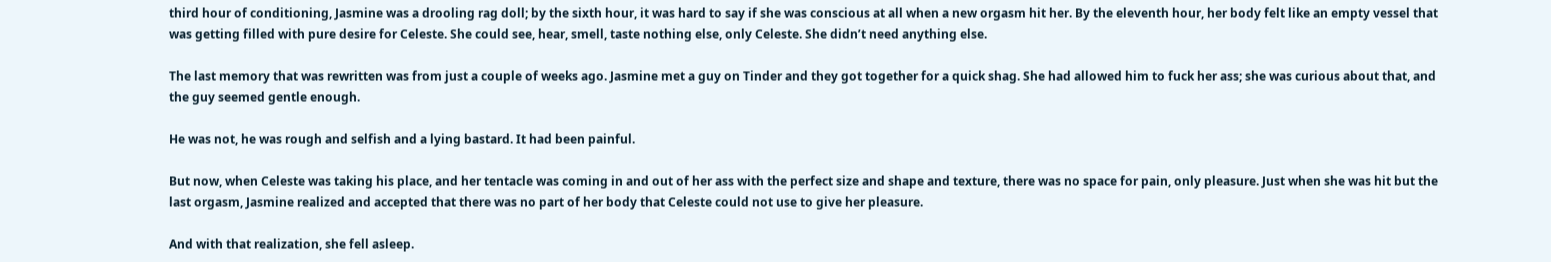third hour of conditioning, Jasmine was a drooling rag doll; by the sixth hour, it was hard to say if she was conscious at all when a new orgasm hit her. By the eleventh hour, her body felt like an empty vessel that was getting filled with pure desire for Celeste. She could see, hear, smell, taste nothing else, only Celeste. She didn’t need anything else.

The last memory that was rewritten was from just a couple of weeks ago. Jasmine met a guy on Tinder and they got together for a quick shag. She had allowed him to fuck her ass; she was curious about that, and the guy seemed gentle enough.

He was not, he was rough and selfish and a lying bastard. It had been painful.

But now, when Celeste was taking his place, and her tentacle was coming in and out of her ass with the perfect size and shape and texture, there was no space for pain, only pleasure. Just when she was hit but the last orgasm, Jasmine realized and accepted that there was no part of her body that Celeste could not use to give her pleasure.

And with that realization, she fell asleep.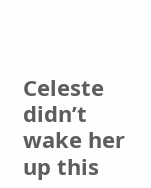Celeste didn’t wake her up this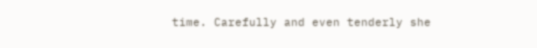time. Carefully and even tenderly she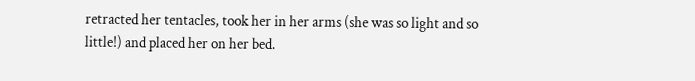retracted her tentacles, took her in her arms (she was so light and so little!) and placed her on her bed.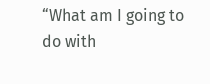“What am I going to do with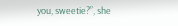you, sweetie?”, she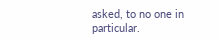asked, to no one in particular.